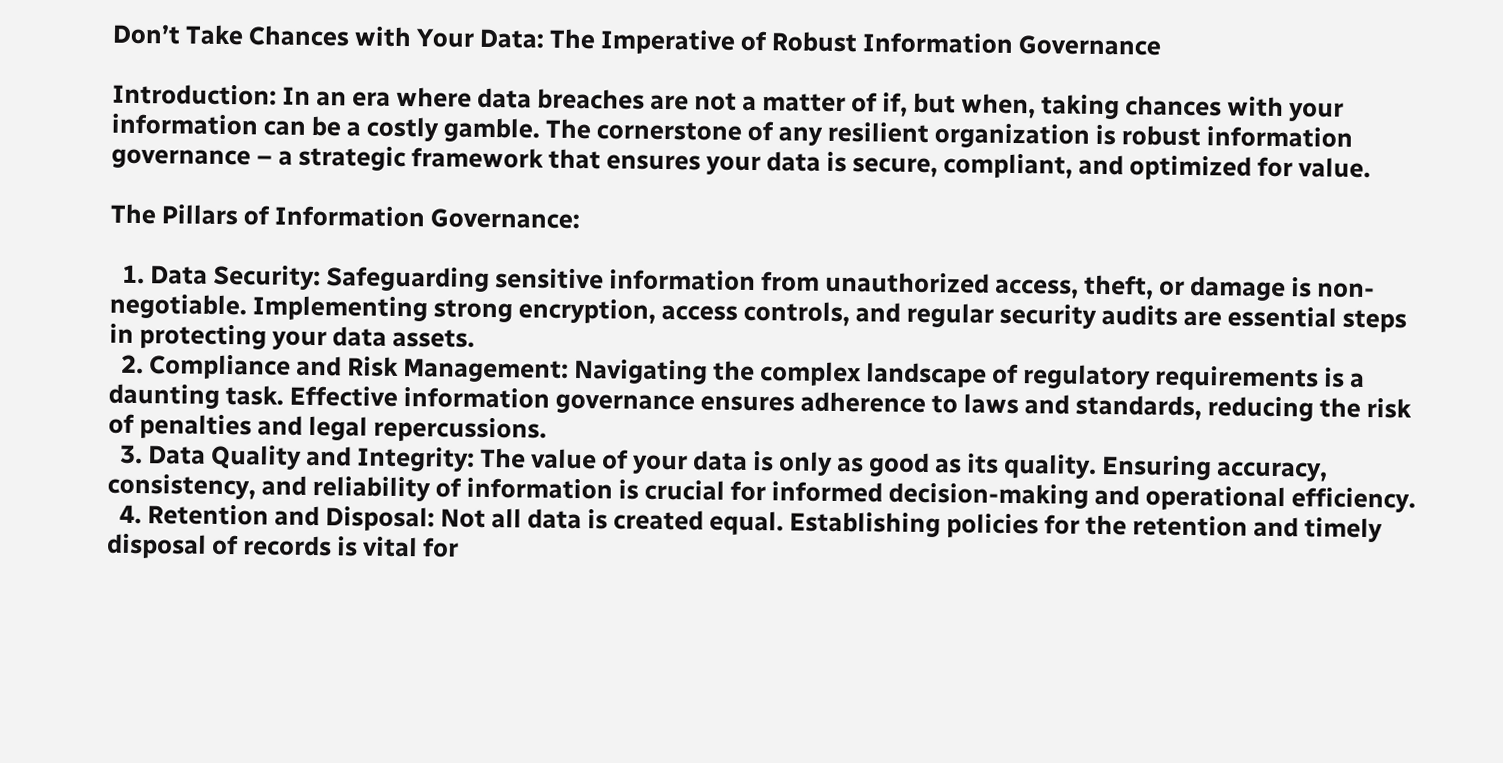Don’t Take Chances with Your Data: The Imperative of Robust Information Governance

Introduction: In an era where data breaches are not a matter of if, but when, taking chances with your information can be a costly gamble. The cornerstone of any resilient organization is robust information governance – a strategic framework that ensures your data is secure, compliant, and optimized for value.

The Pillars of Information Governance:

  1. Data Security: Safeguarding sensitive information from unauthorized access, theft, or damage is non-negotiable. Implementing strong encryption, access controls, and regular security audits are essential steps in protecting your data assets.
  2. Compliance and Risk Management: Navigating the complex landscape of regulatory requirements is a daunting task. Effective information governance ensures adherence to laws and standards, reducing the risk of penalties and legal repercussions.
  3. Data Quality and Integrity: The value of your data is only as good as its quality. Ensuring accuracy, consistency, and reliability of information is crucial for informed decision-making and operational efficiency.
  4. Retention and Disposal: Not all data is created equal. Establishing policies for the retention and timely disposal of records is vital for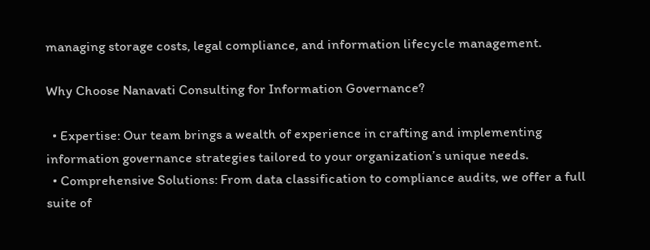managing storage costs, legal compliance, and information lifecycle management.

Why Choose Nanavati Consulting for Information Governance?

  • Expertise: Our team brings a wealth of experience in crafting and implementing information governance strategies tailored to your organization’s unique needs.
  • Comprehensive Solutions: From data classification to compliance audits, we offer a full suite of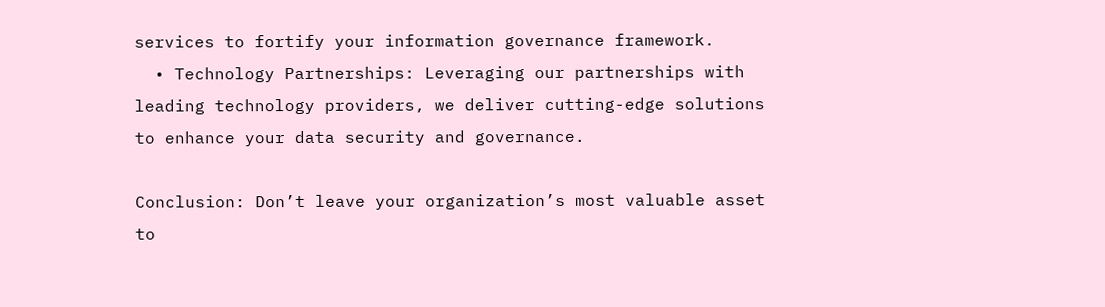services to fortify your information governance framework.
  • Technology Partnerships: Leveraging our partnerships with leading technology providers, we deliver cutting-edge solutions to enhance your data security and governance.

Conclusion: Don’t leave your organization’s most valuable asset to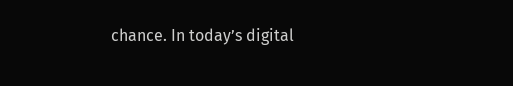chance. In today’s digital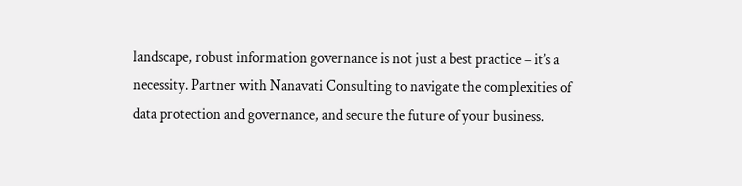landscape, robust information governance is not just a best practice – it’s a necessity. Partner with Nanavati Consulting to navigate the complexities of data protection and governance, and secure the future of your business.